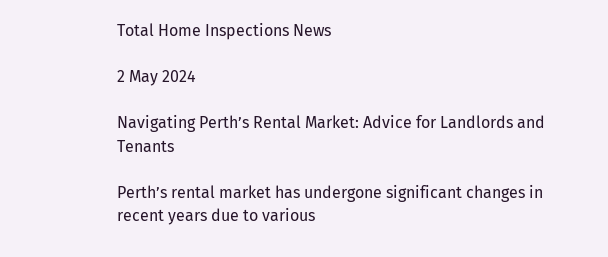Total Home Inspections News

2 May 2024

Navigating Perth’s Rental Market: Advice for Landlords and Tenants

Perth’s rental market has undergone significant changes in recent years due to various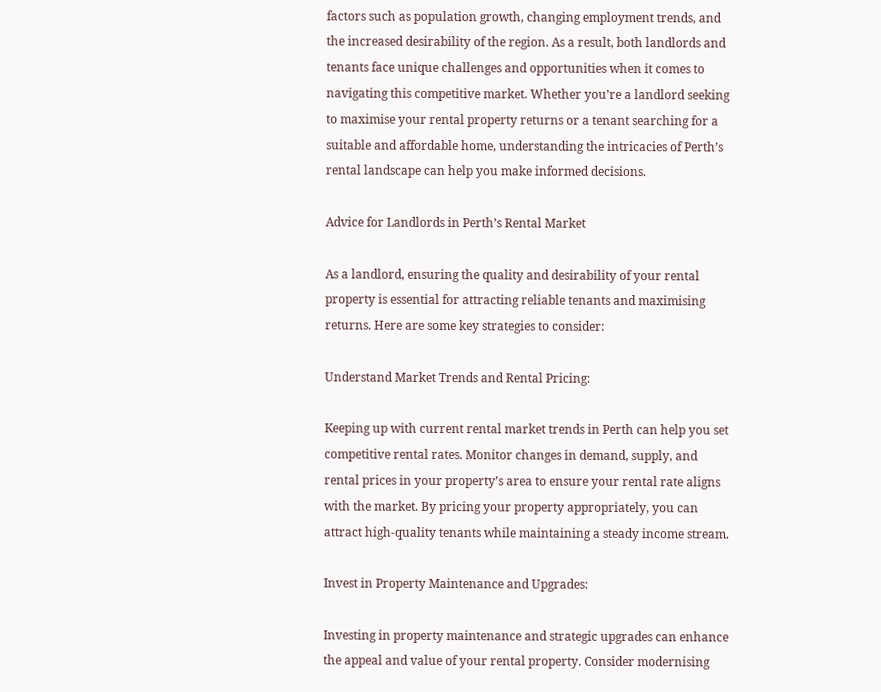factors such as population growth, changing employment trends, and the increased desirability of the region. As a result, both landlords and tenants face unique challenges and opportunities when it comes to navigating this competitive market. Whether you’re a landlord seeking to maximise your rental property returns or a tenant searching for a suitable and affordable home, understanding the intricacies of Perth’s rental landscape can help you make informed decisions.

Advice for Landlords in Perth’s Rental Market

As a landlord, ensuring the quality and desirability of your rental property is essential for attracting reliable tenants and maximising returns. Here are some key strategies to consider:

Understand Market Trends and Rental Pricing:

Keeping up with current rental market trends in Perth can help you set competitive rental rates. Monitor changes in demand, supply, and rental prices in your property’s area to ensure your rental rate aligns with the market. By pricing your property appropriately, you can attract high-quality tenants while maintaining a steady income stream.

Invest in Property Maintenance and Upgrades:

Investing in property maintenance and strategic upgrades can enhance the appeal and value of your rental property. Consider modernising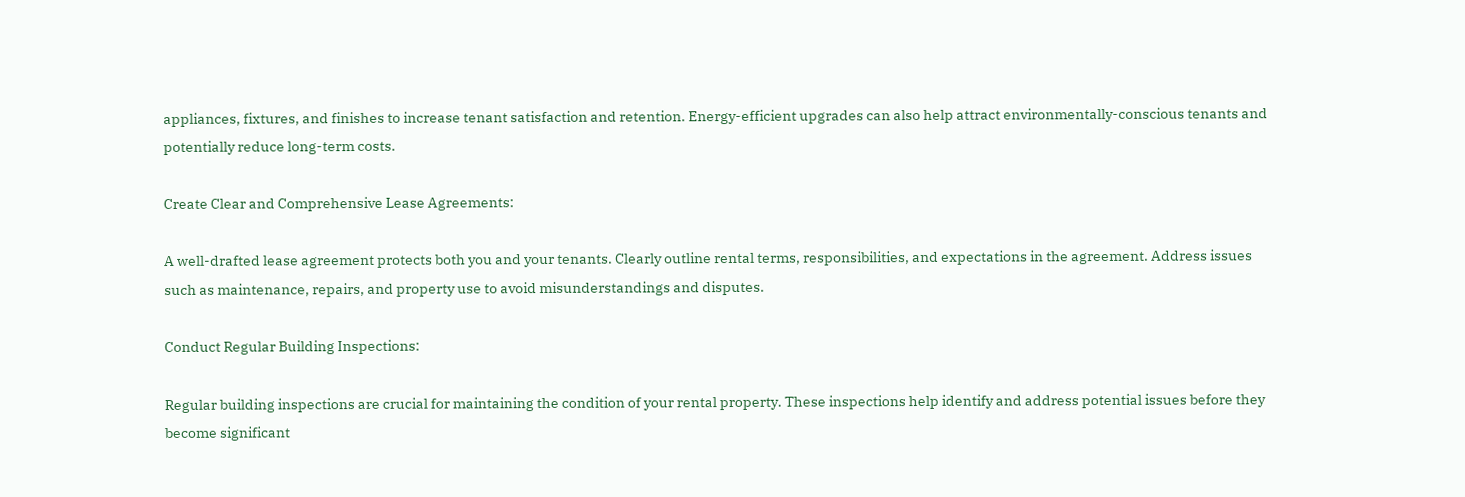appliances, fixtures, and finishes to increase tenant satisfaction and retention. Energy-efficient upgrades can also help attract environmentally-conscious tenants and potentially reduce long-term costs.

Create Clear and Comprehensive Lease Agreements:

A well-drafted lease agreement protects both you and your tenants. Clearly outline rental terms, responsibilities, and expectations in the agreement. Address issues such as maintenance, repairs, and property use to avoid misunderstandings and disputes.

Conduct Regular Building Inspections:

Regular building inspections are crucial for maintaining the condition of your rental property. These inspections help identify and address potential issues before they become significant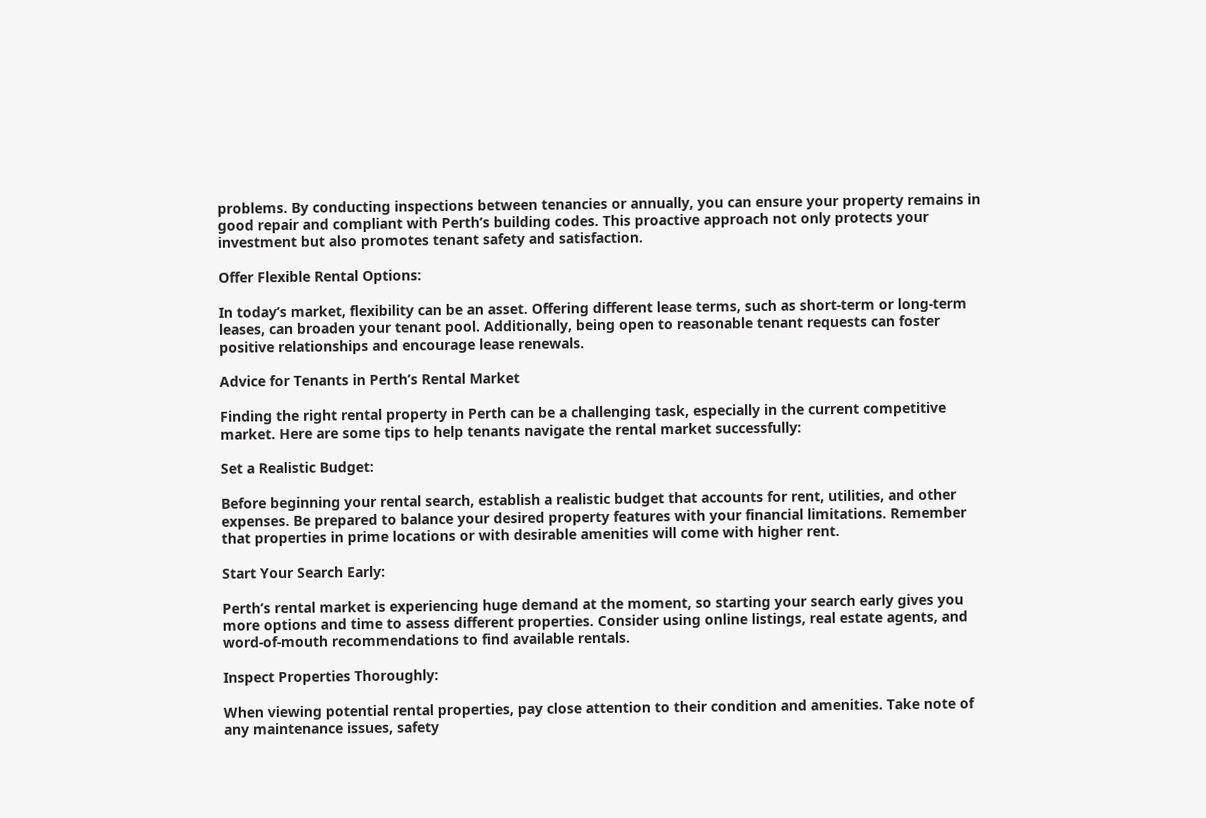problems. By conducting inspections between tenancies or annually, you can ensure your property remains in good repair and compliant with Perth’s building codes. This proactive approach not only protects your investment but also promotes tenant safety and satisfaction.

Offer Flexible Rental Options:

In today’s market, flexibility can be an asset. Offering different lease terms, such as short-term or long-term leases, can broaden your tenant pool. Additionally, being open to reasonable tenant requests can foster positive relationships and encourage lease renewals.

Advice for Tenants in Perth’s Rental Market

Finding the right rental property in Perth can be a challenging task, especially in the current competitive market. Here are some tips to help tenants navigate the rental market successfully:

Set a Realistic Budget:

Before beginning your rental search, establish a realistic budget that accounts for rent, utilities, and other expenses. Be prepared to balance your desired property features with your financial limitations. Remember that properties in prime locations or with desirable amenities will come with higher rent.

Start Your Search Early:

Perth’s rental market is experiencing huge demand at the moment, so starting your search early gives you more options and time to assess different properties. Consider using online listings, real estate agents, and word-of-mouth recommendations to find available rentals.

Inspect Properties Thoroughly:

When viewing potential rental properties, pay close attention to their condition and amenities. Take note of any maintenance issues, safety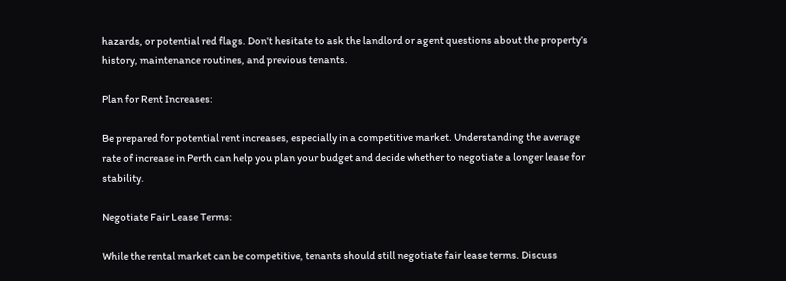hazards, or potential red flags. Don’t hesitate to ask the landlord or agent questions about the property’s history, maintenance routines, and previous tenants.

Plan for Rent Increases:

Be prepared for potential rent increases, especially in a competitive market. Understanding the average rate of increase in Perth can help you plan your budget and decide whether to negotiate a longer lease for stability.

Negotiate Fair Lease Terms:

While the rental market can be competitive, tenants should still negotiate fair lease terms. Discuss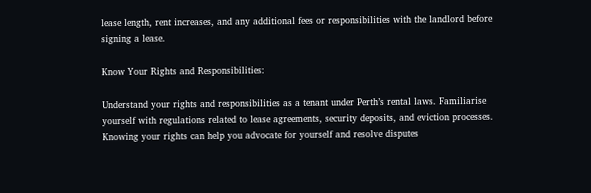lease length, rent increases, and any additional fees or responsibilities with the landlord before signing a lease.

Know Your Rights and Responsibilities:

Understand your rights and responsibilities as a tenant under Perth’s rental laws. Familiarise yourself with regulations related to lease agreements, security deposits, and eviction processes. Knowing your rights can help you advocate for yourself and resolve disputes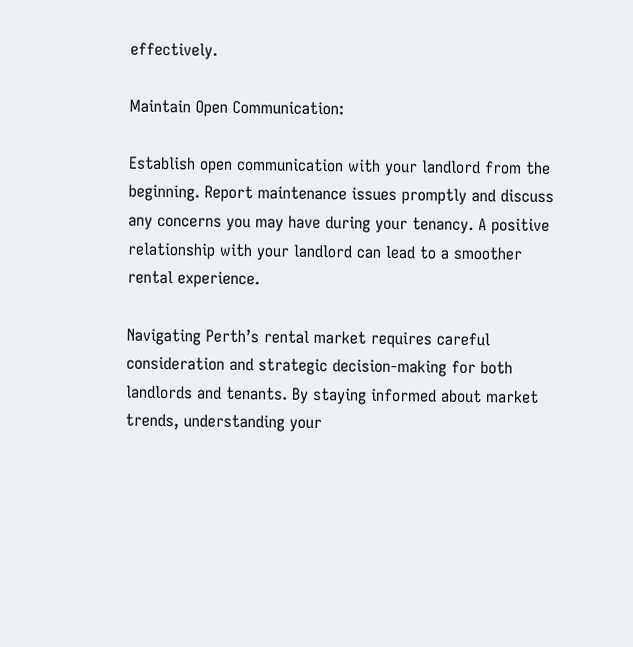effectively.

Maintain Open Communication:

Establish open communication with your landlord from the beginning. Report maintenance issues promptly and discuss any concerns you may have during your tenancy. A positive relationship with your landlord can lead to a smoother rental experience.

Navigating Perth’s rental market requires careful consideration and strategic decision-making for both landlords and tenants. By staying informed about market trends, understanding your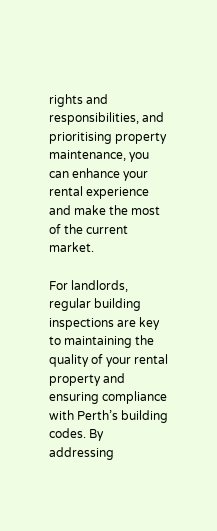rights and responsibilities, and prioritising property maintenance, you can enhance your rental experience and make the most of the current market.

For landlords, regular building inspections are key to maintaining the quality of your rental property and ensuring compliance with Perth’s building codes. By addressing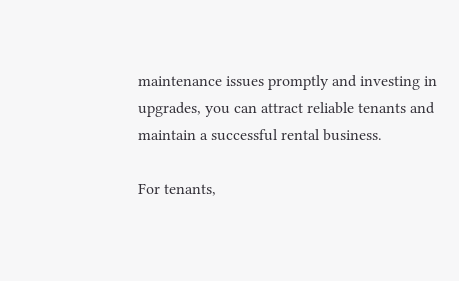maintenance issues promptly and investing in upgrades, you can attract reliable tenants and maintain a successful rental business.

For tenants,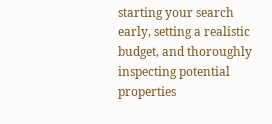starting your search early, setting a realistic budget, and thoroughly inspecting potential properties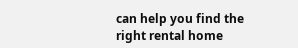can help you find the right rental home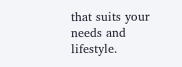that suits your needs and lifestyle.